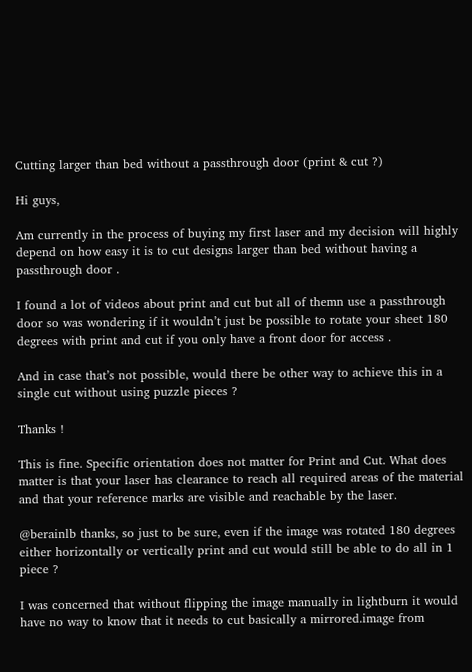Cutting larger than bed without a passthrough door (print & cut ?)

Hi guys,

Am currently in the process of buying my first laser and my decision will highly depend on how easy it is to cut designs larger than bed without having a passthrough door .

I found a lot of videos about print and cut but all of themn use a passthrough door so was wondering if it wouldn’t just be possible to rotate your sheet 180 degrees with print and cut if you only have a front door for access .

And in case that’s not possible, would there be other way to achieve this in a single cut without using puzzle pieces ?

Thanks !

This is fine. Specific orientation does not matter for Print and Cut. What does matter is that your laser has clearance to reach all required areas of the material and that your reference marks are visible and reachable by the laser.

@berainlb thanks, so just to be sure, even if the image was rotated 180 degrees either horizontally or vertically print and cut would still be able to do all in 1 piece ?

I was concerned that without flipping the image manually in lightburn it would have no way to know that it needs to cut basically a mirrored.image from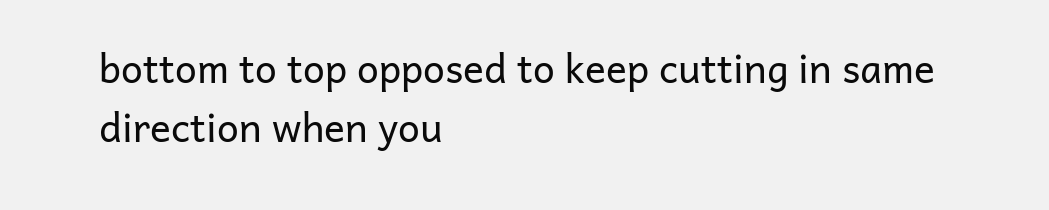bottom to top opposed to keep cutting in same direction when you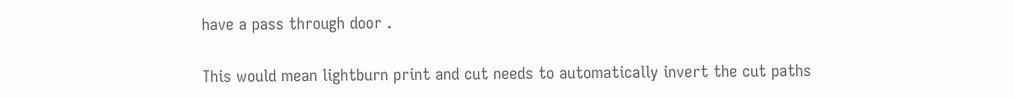have a pass through door .

This would mean lightburn print and cut needs to automatically invert the cut paths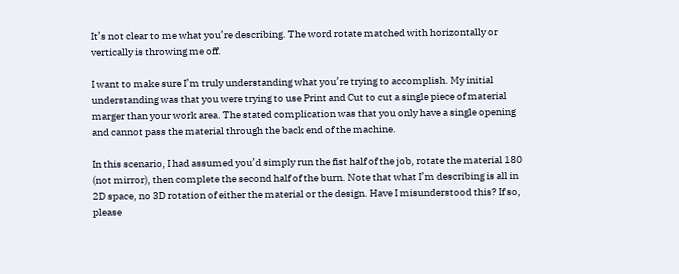It’s not clear to me what you’re describing. The word rotate matched with horizontally or vertically is throwing me off.

I want to make sure I’m truly understanding what you’re trying to accomplish. My initial understanding was that you were trying to use Print and Cut to cut a single piece of material marger than your work area. The stated complication was that you only have a single opening and cannot pass the material through the back end of the machine.

In this scenario, I had assumed you’d simply run the fist half of the job, rotate the material 180 (not mirror), then complete the second half of the burn. Note that what I’m describing is all in 2D space, no 3D rotation of either the material or the design. Have I misunderstood this? If so, please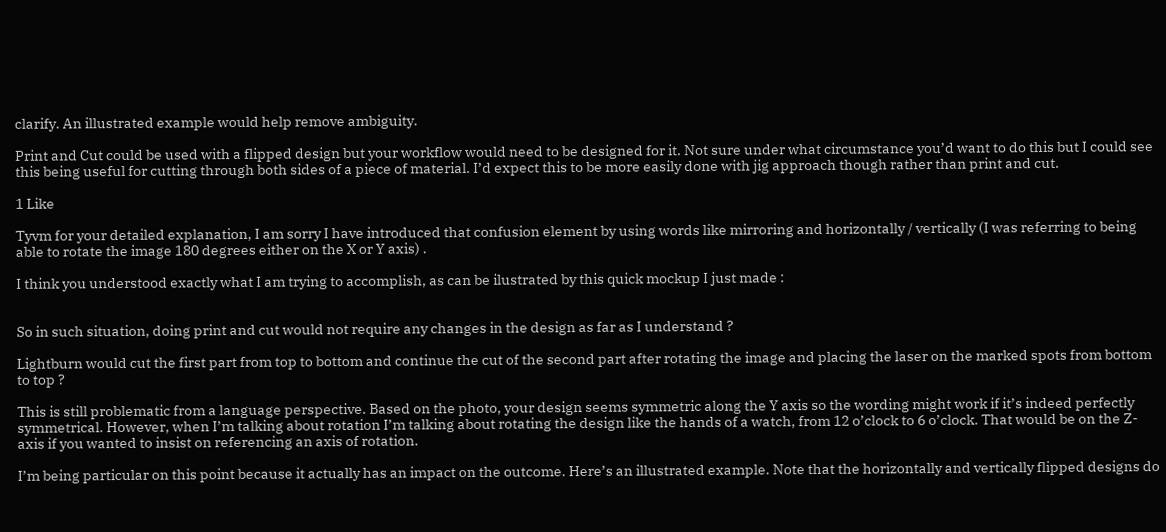clarify. An illustrated example would help remove ambiguity.

Print and Cut could be used with a flipped design but your workflow would need to be designed for it. Not sure under what circumstance you’d want to do this but I could see this being useful for cutting through both sides of a piece of material. I’d expect this to be more easily done with jig approach though rather than print and cut.

1 Like

Tyvm for your detailed explanation, I am sorry I have introduced that confusion element by using words like mirroring and horizontally / vertically (I was referring to being able to rotate the image 180 degrees either on the X or Y axis) .

I think you understood exactly what I am trying to accomplish, as can be ilustrated by this quick mockup I just made :


So in such situation, doing print and cut would not require any changes in the design as far as I understand ?

Lightburn would cut the first part from top to bottom and continue the cut of the second part after rotating the image and placing the laser on the marked spots from bottom to top ?

This is still problematic from a language perspective. Based on the photo, your design seems symmetric along the Y axis so the wording might work if it’s indeed perfectly symmetrical. However, when I’m talking about rotation I’m talking about rotating the design like the hands of a watch, from 12 o’clock to 6 o’clock. That would be on the Z-axis if you wanted to insist on referencing an axis of rotation.

I’m being particular on this point because it actually has an impact on the outcome. Here’s an illustrated example. Note that the horizontally and vertically flipped designs do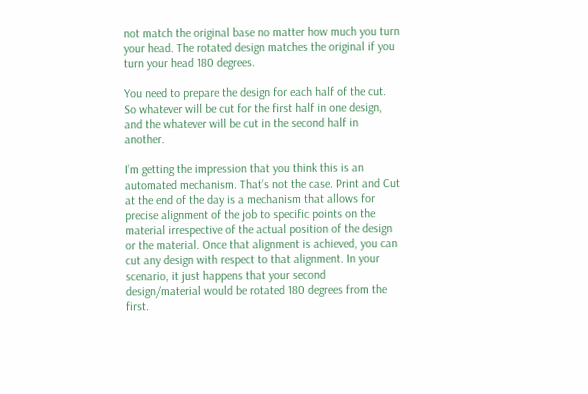not match the original base no matter how much you turn your head. The rotated design matches the original if you turn your head 180 degrees.

You need to prepare the design for each half of the cut. So whatever will be cut for the first half in one design, and the whatever will be cut in the second half in another.

I’m getting the impression that you think this is an automated mechanism. That’s not the case. Print and Cut at the end of the day is a mechanism that allows for precise alignment of the job to specific points on the material irrespective of the actual position of the design or the material. Once that alignment is achieved, you can cut any design with respect to that alignment. In your scenario, it just happens that your second design/material would be rotated 180 degrees from the first.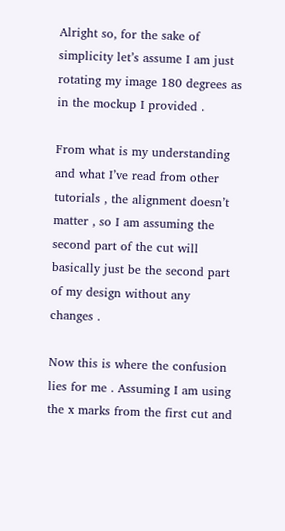Alright so, for the sake of simplicity let’s assume I am just rotating my image 180 degrees as in the mockup I provided .

From what is my understanding and what I’ve read from other tutorials , the alignment doesn’t matter , so I am assuming the second part of the cut will basically just be the second part of my design without any changes .

Now this is where the confusion lies for me . Assuming I am using the x marks from the first cut and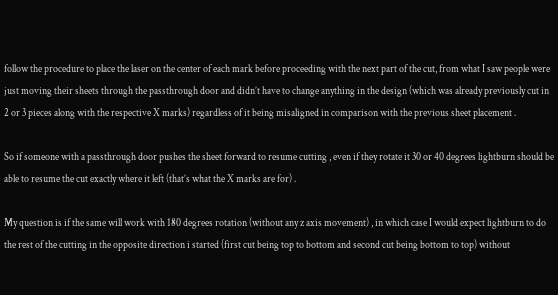follow the procedure to place the laser on the center of each mark before proceeding with the next part of the cut, from what I saw people were just moving their sheets through the passthrough door and didn’t have to change anything in the design (which was already previously cut in 2 or 3 pieces along with the respective X marks) regardless of it being misaligned in comparison with the previous sheet placement .

So if someone with a passthrough door pushes the sheet forward to resume cutting , even if they rotate it 30 or 40 degrees lightburn should be able to resume the cut exactly where it left (that’s what the X marks are for) .

My question is if the same will work with 180 degrees rotation (without any z axis movement) , in which case I would expect lightburn to do the rest of the cutting in the opposite direction i started (first cut being top to bottom and second cut being bottom to top) without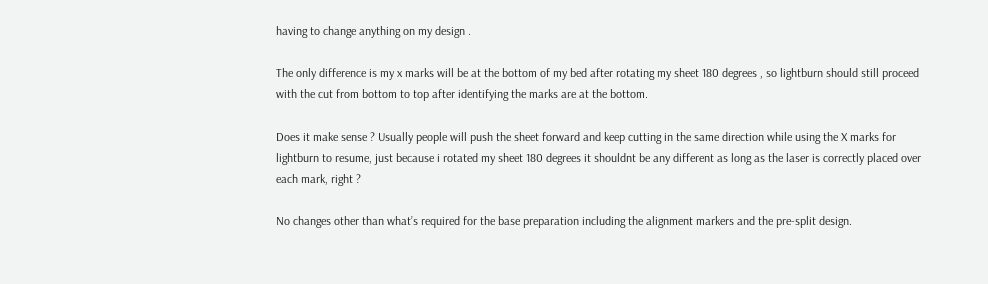having to change anything on my design .

The only difference is my x marks will be at the bottom of my bed after rotating my sheet 180 degrees , so lightburn should still proceed with the cut from bottom to top after identifying the marks are at the bottom.

Does it make sense ? Usually people will push the sheet forward and keep cutting in the same direction while using the X marks for lightburn to resume, just because i rotated my sheet 180 degrees it shouldnt be any different as long as the laser is correctly placed over each mark, right ?

No changes other than what’s required for the base preparation including the alignment markers and the pre-split design.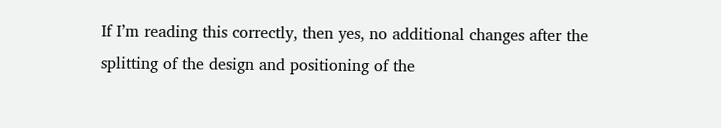If I’m reading this correctly, then yes, no additional changes after the splitting of the design and positioning of the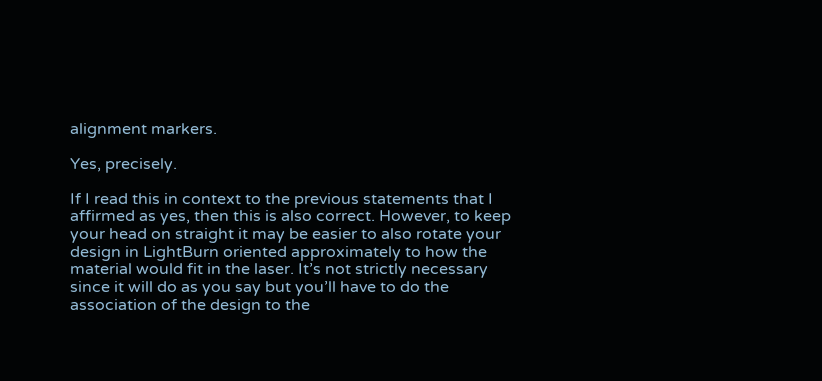alignment markers.

Yes, precisely.

If I read this in context to the previous statements that I affirmed as yes, then this is also correct. However, to keep your head on straight it may be easier to also rotate your design in LightBurn oriented approximately to how the material would fit in the laser. It’s not strictly necessary since it will do as you say but you’ll have to do the association of the design to the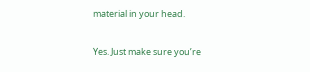material in your head.

Yes. Just make sure you’re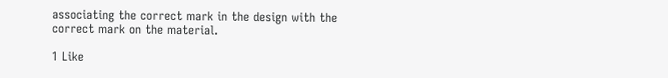associating the correct mark in the design with the correct mark on the material.

1 Like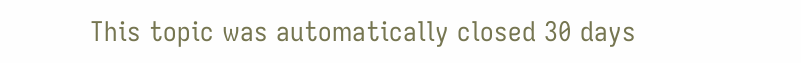This topic was automatically closed 30 days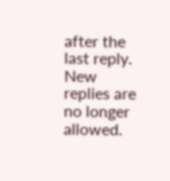after the last reply. New replies are no longer allowed.